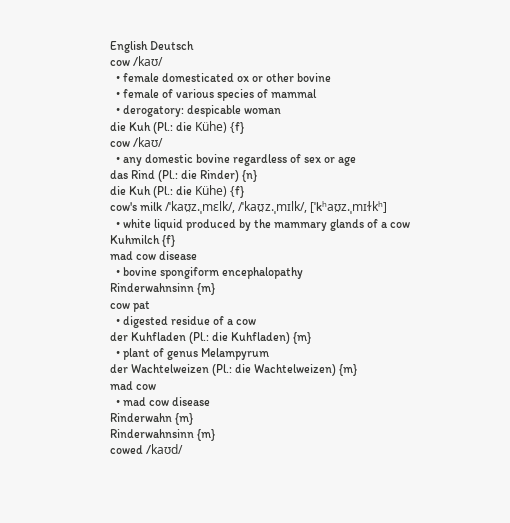English Deutsch
cow /kaʊ/
  • female domesticated ox or other bovine
  • female of various species of mammal
  • derogatory: despicable woman
die Kuh (Pl.: die Kühe) {f}
cow /kaʊ/
  • any domestic bovine regardless of sex or age
das Rind (Pl.: die Rinder) {n}
die Kuh (Pl.: die Kühe) {f}
cow's milk /ˈkaʊ̯z.ˌmɛlk/, /ˈkaʊ̯z.ˌmɪlk/, [ˈkʰaʊ̯z.ˌmɪɫkʰ]
  • white liquid produced by the mammary glands of a cow
Kuhmilch {f}
mad cow disease
  • bovine spongiform encephalopathy
Rinderwahnsinn {m}
cow pat
  • digested residue of a cow
der Kuhfladen (Pl.: die Kuhfladen) {m}
  • plant of genus Melampyrum
der Wachtelweizen (Pl.: die Wachtelweizen) {m}
mad cow
  • mad cow disease
Rinderwahn {m}
Rinderwahnsinn {m}
cowed /kaʊd/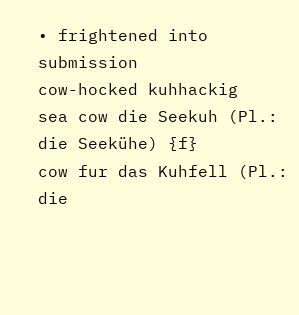• frightened into submission
cow-hocked kuhhackig
sea cow die Seekuh (Pl.: die Seekühe) {f}
cow fur das Kuhfell (Pl.: die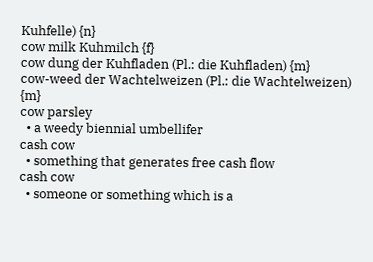Kuhfelle) {n}
cow milk Kuhmilch {f}
cow dung der Kuhfladen (Pl.: die Kuhfladen) {m}
cow-weed der Wachtelweizen (Pl.: die Wachtelweizen) {m}
cow parsley
  • a weedy biennial umbellifer
cash cow
  • something that generates free cash flow
cash cow
  • someone or something which is a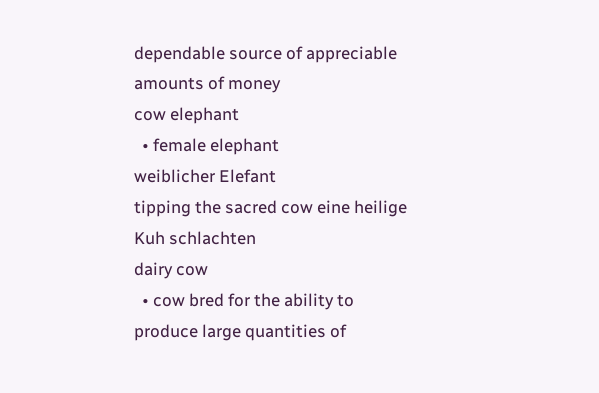dependable source of appreciable amounts of money
cow elephant
  • female elephant
weiblicher Elefant
tipping the sacred cow eine heilige Kuh schlachten
dairy cow
  • cow bred for the ability to produce large quantities of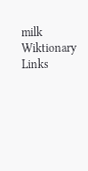milk
Wiktionary Links